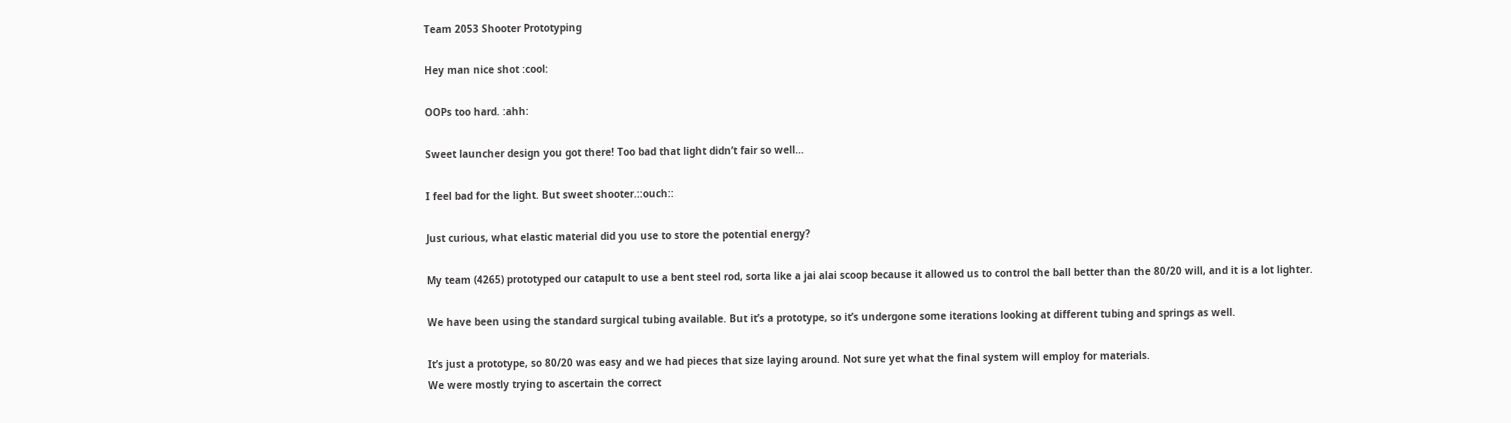Team 2053 Shooter Prototyping

Hey man nice shot :cool:

OOPs too hard. :ahh:

Sweet launcher design you got there! Too bad that light didn’t fair so well…

I feel bad for the light. But sweet shooter.::ouch::

Just curious, what elastic material did you use to store the potential energy?

My team (4265) prototyped our catapult to use a bent steel rod, sorta like a jai alai scoop because it allowed us to control the ball better than the 80/20 will, and it is a lot lighter.

We have been using the standard surgical tubing available. But it’s a prototype, so it’s undergone some iterations looking at different tubing and springs as well.

It’s just a prototype, so 80/20 was easy and we had pieces that size laying around. Not sure yet what the final system will employ for materials.
We were mostly trying to ascertain the correct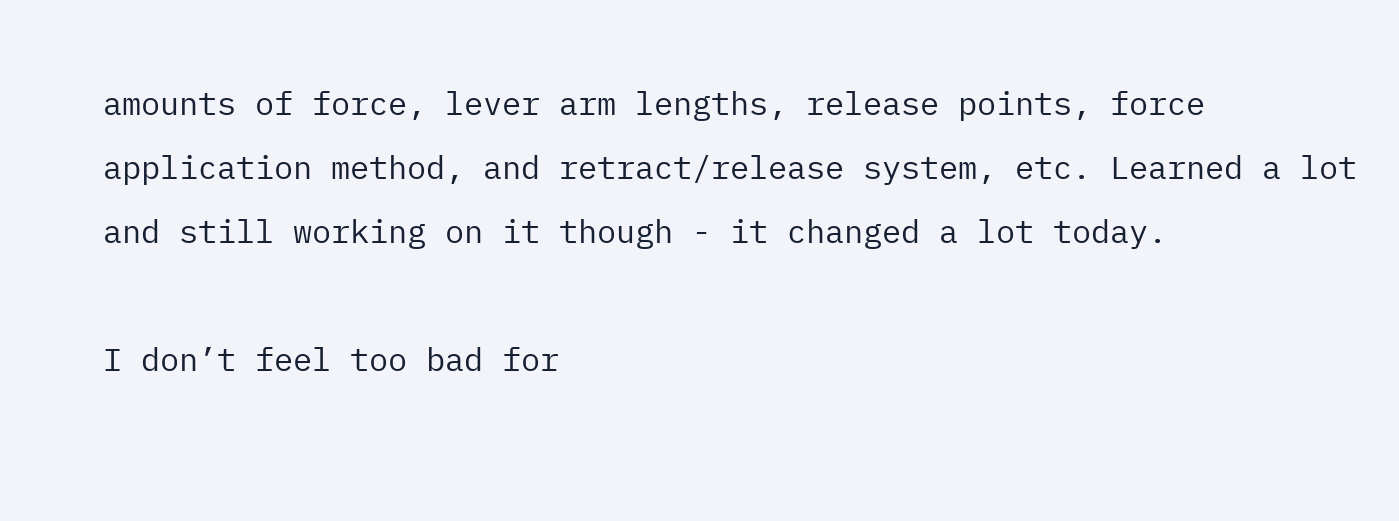amounts of force, lever arm lengths, release points, force application method, and retract/release system, etc. Learned a lot and still working on it though - it changed a lot today.

I don’t feel too bad for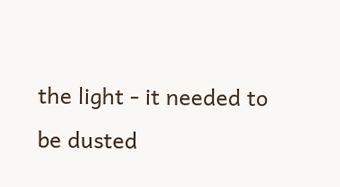the light - it needed to be dusted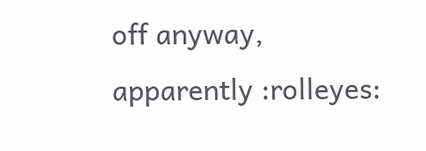off anyway, apparently :rolleyes: